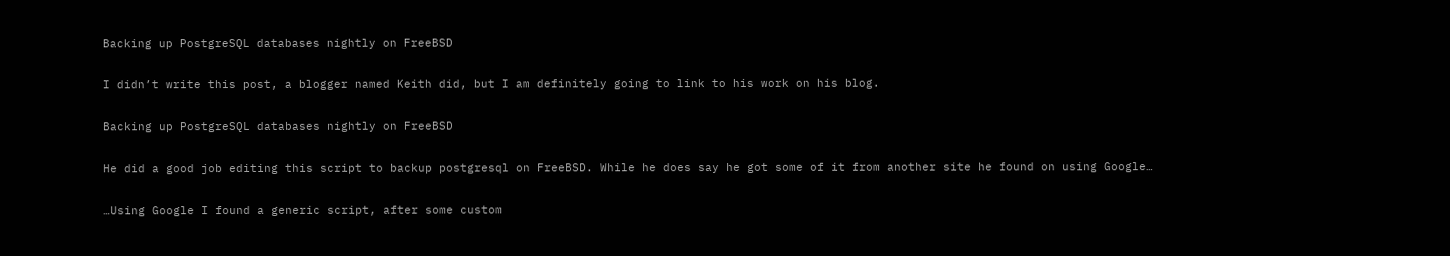Backing up PostgreSQL databases nightly on FreeBSD

I didn’t write this post, a blogger named Keith did, but I am definitely going to link to his work on his blog.

Backing up PostgreSQL databases nightly on FreeBSD

He did a good job editing this script to backup postgresql on FreeBSD. While he does say he got some of it from another site he found on using Google…

…Using Google I found a generic script, after some custom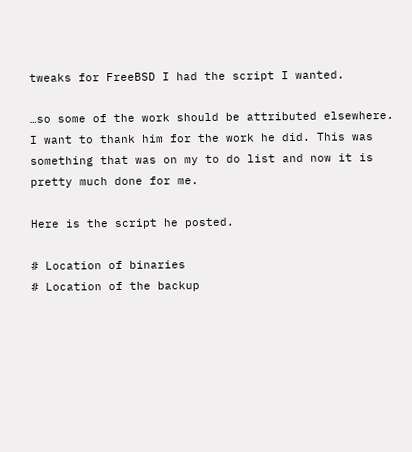tweaks for FreeBSD I had the script I wanted.

…so some of the work should be attributed elsewhere. I want to thank him for the work he did. This was something that was on my to do list and now it is pretty much done for me.

Here is the script he posted.

# Location of binaries
# Location of the backup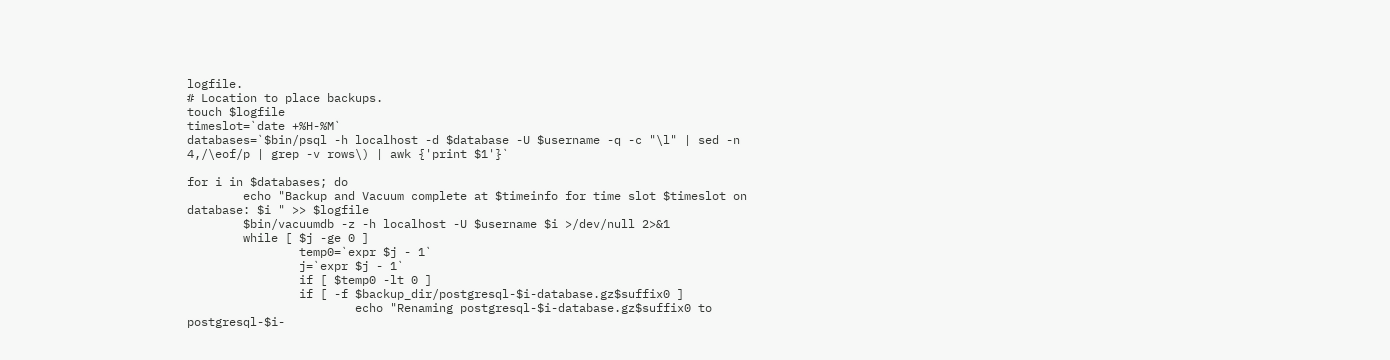logfile.
# Location to place backups.
touch $logfile
timeslot=`date +%H-%M`
databases=`$bin/psql -h localhost -d $database -U $username -q -c "\l" | sed -n 4,/\eof/p | grep -v rows\) | awk {'print $1'}`

for i in $databases; do
        echo "Backup and Vacuum complete at $timeinfo for time slot $timeslot on database: $i " >> $logfile
        $bin/vacuumdb -z -h localhost -U $username $i >/dev/null 2>&1
        while [ $j -ge 0 ]
                temp0=`expr $j - 1`
                j=`expr $j - 1`
                if [ $temp0 -lt 0 ]
                if [ -f $backup_dir/postgresql-$i-database.gz$suffix0 ]
                        echo "Renaming postgresql-$i-database.gz$suffix0 to postgresql-$i-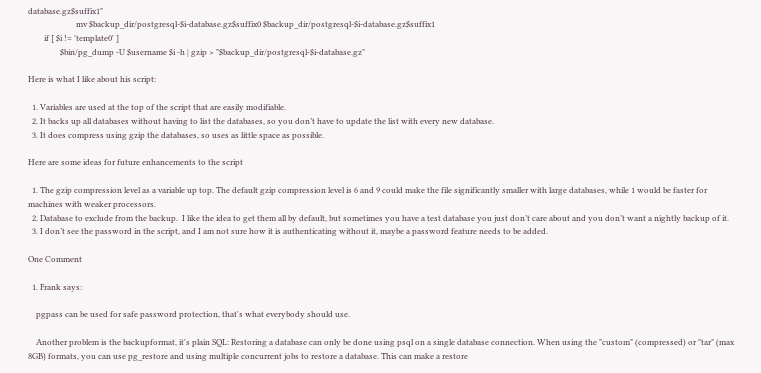database.gz$suffix1"
                        mv $backup_dir/postgresql-$i-database.gz$suffix0 $backup_dir/postgresql-$i-database.gz$suffix1
        if [ $i != 'template0' ]
                $bin/pg_dump -U $username $i -h | gzip > "$backup_dir/postgresql-$i-database.gz"

Here is what I like about his script:

  1. Variables are used at the top of the script that are easily modifiable.
  2. It backs up all databases without having to list the databases, so you don’t have to update the list with every new database.
  3. It does compress using gzip the databases, so uses as little space as possible.

Here are some ideas for future enhancements to the script

  1. The gzip compression level as a variable up top. The default gzip compression level is 6 and 9 could make the file significantly smaller with large databases, while 1 would be faster for machines with weaker processors.
  2. Database to exclude from the backup.  I like the idea to get them all by default, but sometimes you have a test database you just don’t care about and you don’t want a nightly backup of it.
  3. I don’t see the password in the script, and I am not sure how it is authenticating without it, maybe a password feature needs to be added.

One Comment

  1. Frank says:

    pgpass can be used for safe password protection, that's what everybody should use.

    Another problem is the backupformat, it's plain SQL: Restoring a database can only be done using psql on a single database connection. When using the "custom" (compressed) or "tar" (max 8GB) formats, you can use pg_restore and using multiple concurrent jobs to restore a database. This can make a restore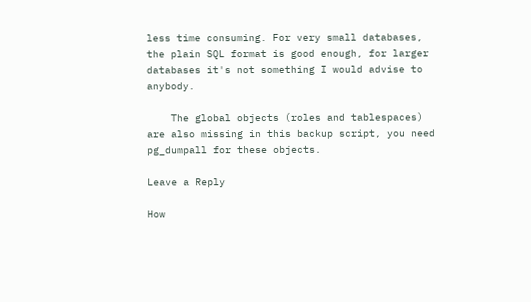less time consuming. For very small databases, the plain SQL format is good enough, for larger databases it's not something I would advise to anybody.

    The global objects (roles and tablespaces) are also missing in this backup script, you need pg_dumpall for these objects.

Leave a Reply

How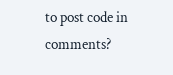to post code in comments?